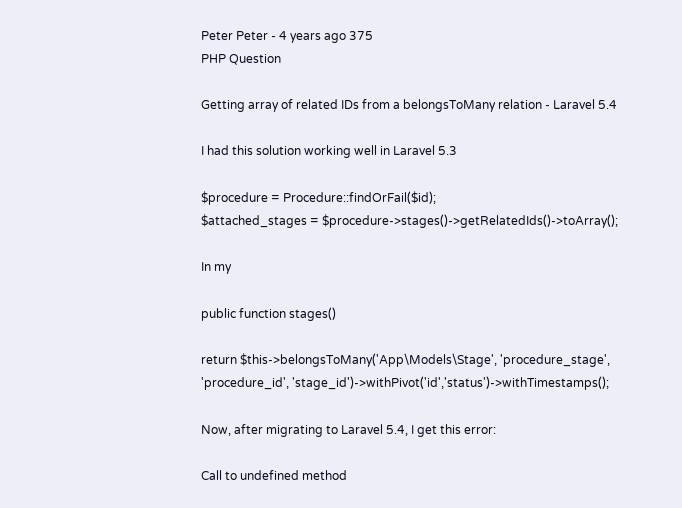Peter Peter - 4 years ago 375
PHP Question

Getting array of related IDs from a belongsToMany relation - Laravel 5.4

I had this solution working well in Laravel 5.3

$procedure = Procedure::findOrFail($id);
$attached_stages = $procedure->stages()->getRelatedIds()->toArray();

In my

public function stages()

return $this->belongsToMany('App\Models\Stage', 'procedure_stage', 'procedure_id', 'stage_id')->withPivot('id','status')->withTimestamps();

Now, after migrating to Laravel 5.4, I get this error:

Call to undefined method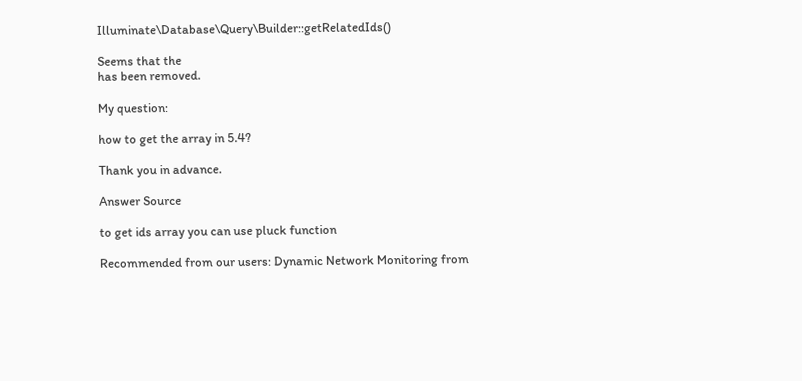Illuminate\Database\Query\Builder::getRelatedIds()

Seems that the
has been removed.

My question:

how to get the array in 5.4?

Thank you in advance.

Answer Source

to get ids array you can use pluck function

Recommended from our users: Dynamic Network Monitoring from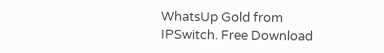WhatsUp Gold from IPSwitch. Free Download